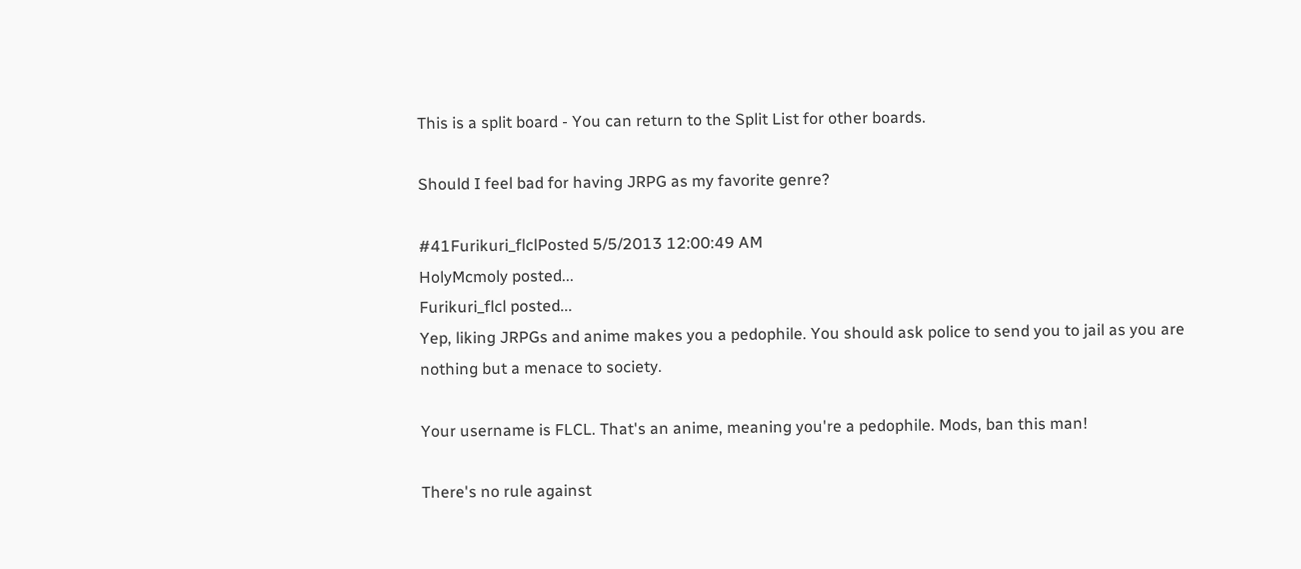This is a split board - You can return to the Split List for other boards.

Should I feel bad for having JRPG as my favorite genre?

#41Furikuri_flclPosted 5/5/2013 12:00:49 AM
HolyMcmoly posted...
Furikuri_flcl posted...
Yep, liking JRPGs and anime makes you a pedophile. You should ask police to send you to jail as you are nothing but a menace to society.

Your username is FLCL. That's an anime, meaning you're a pedophile. Mods, ban this man!

There's no rule against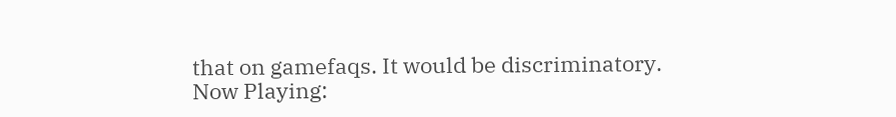that on gamefaqs. It would be discriminatory.
Now Playing: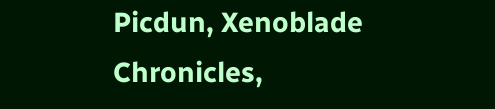Picdun, Xenoblade Chronicles,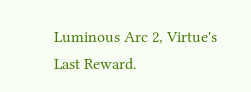Luminous Arc 2, Virtue's Last Reward.